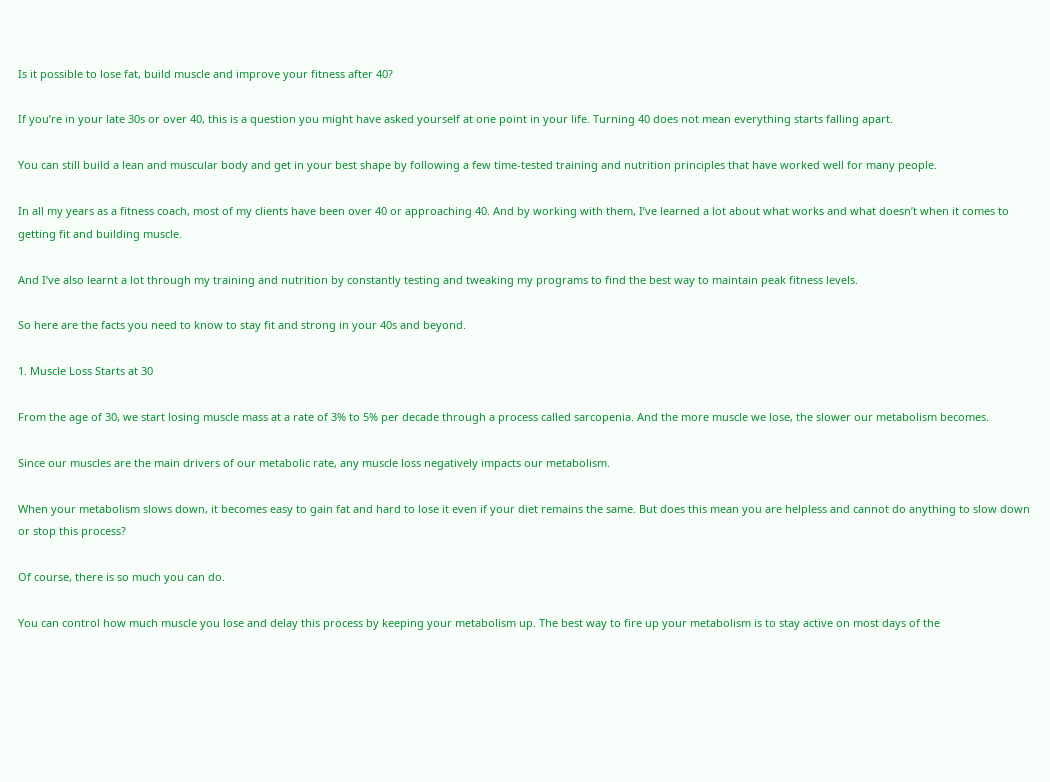Is it possible to lose fat, build muscle and improve your fitness after 40?

If you’re in your late 30s or over 40, this is a question you might have asked yourself at one point in your life. Turning 40 does not mean everything starts falling apart.

You can still build a lean and muscular body and get in your best shape by following a few time-tested training and nutrition principles that have worked well for many people.

In all my years as a fitness coach, most of my clients have been over 40 or approaching 40. And by working with them, I’ve learned a lot about what works and what doesn’t when it comes to getting fit and building muscle.

And I’ve also learnt a lot through my training and nutrition by constantly testing and tweaking my programs to find the best way to maintain peak fitness levels.

So here are the facts you need to know to stay fit and strong in your 40s and beyond.

1. Muscle Loss Starts at 30

From the age of 30, we start losing muscle mass at a rate of 3% to 5% per decade through a process called sarcopenia. And the more muscle we lose, the slower our metabolism becomes.

Since our muscles are the main drivers of our metabolic rate, any muscle loss negatively impacts our metabolism.

When your metabolism slows down, it becomes easy to gain fat and hard to lose it even if your diet remains the same. But does this mean you are helpless and cannot do anything to slow down or stop this process?

Of course, there is so much you can do.

You can control how much muscle you lose and delay this process by keeping your metabolism up. The best way to fire up your metabolism is to stay active on most days of the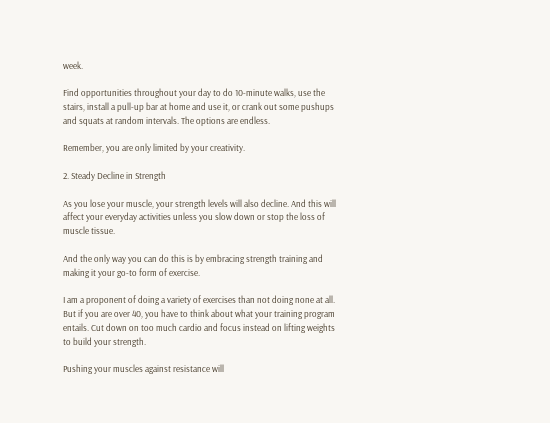week.

Find opportunities throughout your day to do 10-minute walks, use the stairs, install a pull-up bar at home and use it, or crank out some pushups and squats at random intervals. The options are endless.

Remember, you are only limited by your creativity.

2. Steady Decline in Strength

As you lose your muscle, your strength levels will also decline. And this will affect your everyday activities unless you slow down or stop the loss of muscle tissue.

And the only way you can do this is by embracing strength training and making it your go-to form of exercise.

I am a proponent of doing a variety of exercises than not doing none at all. But if you are over 40, you have to think about what your training program entails. Cut down on too much cardio and focus instead on lifting weights to build your strength.

Pushing your muscles against resistance will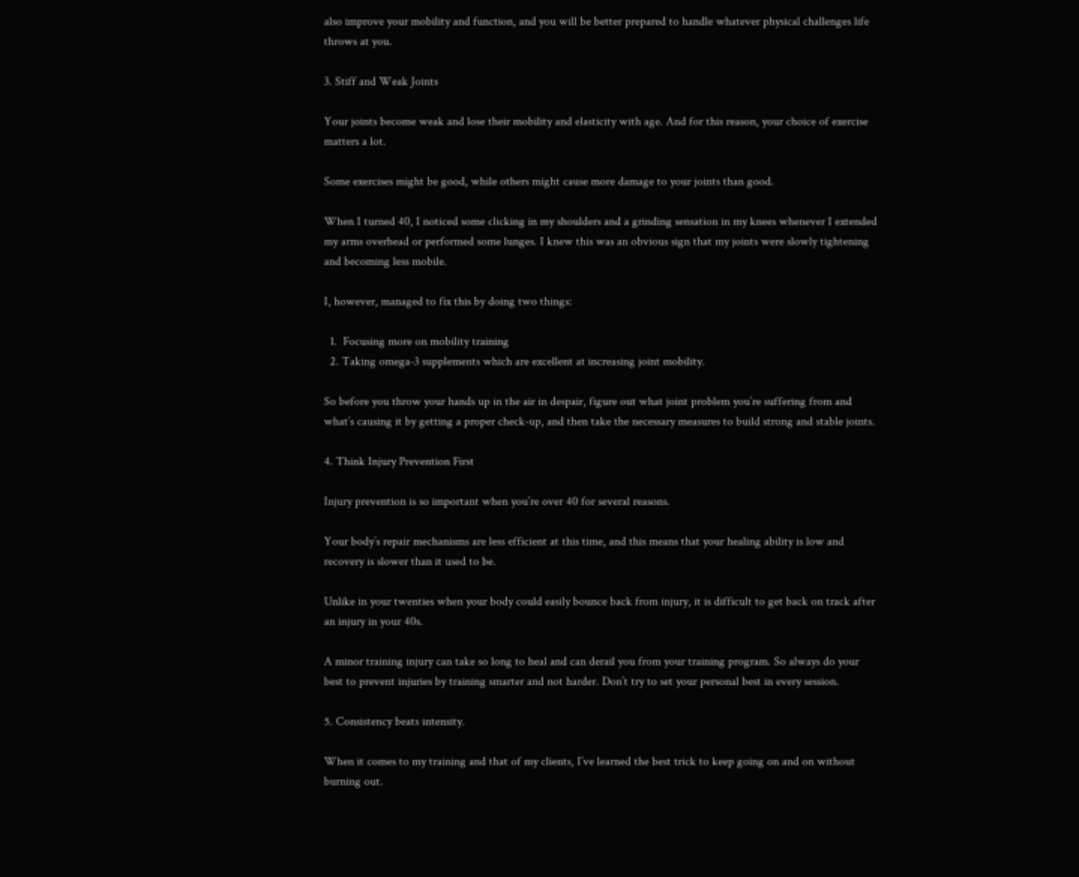also improve your mobility and function, and you will be better prepared to handle whatever physical challenges life throws at you.

3. Stiff and Weak Joints

Your joints become weak and lose their mobility and elasticity with age. And for this reason, your choice of exercise matters a lot.

Some exercises might be good, while others might cause more damage to your joints than good.

When I turned 40, I noticed some clicking in my shoulders and a grinding sensation in my knees whenever I extended my arms overhead or performed some lunges. I knew this was an obvious sign that my joints were slowly tightening and becoming less mobile.

I, however, managed to fix this by doing two things:

  1.  Focusing more on mobility training
  2. Taking omega-3 supplements which are excellent at increasing joint mobility.

So before you throw your hands up in the air in despair, figure out what joint problem you’re suffering from and what’s causing it by getting a proper check-up, and then take the necessary measures to build strong and stable joints.

4. Think Injury Prevention First

Injury prevention is so important when you’re over 40 for several reasons.

Your body’s repair mechanisms are less efficient at this time, and this means that your healing ability is low and recovery is slower than it used to be.

Unlike in your twenties when your body could easily bounce back from injury, it is difficult to get back on track after an injury in your 40s.

A minor training injury can take so long to heal and can derail you from your training program. So always do your best to prevent injuries by training smarter and not harder. Don’t try to set your personal best in every session.

5. Consistency beats intensity.

When it comes to my training and that of my clients, I’ve learned the best trick to keep going on and on without burning out.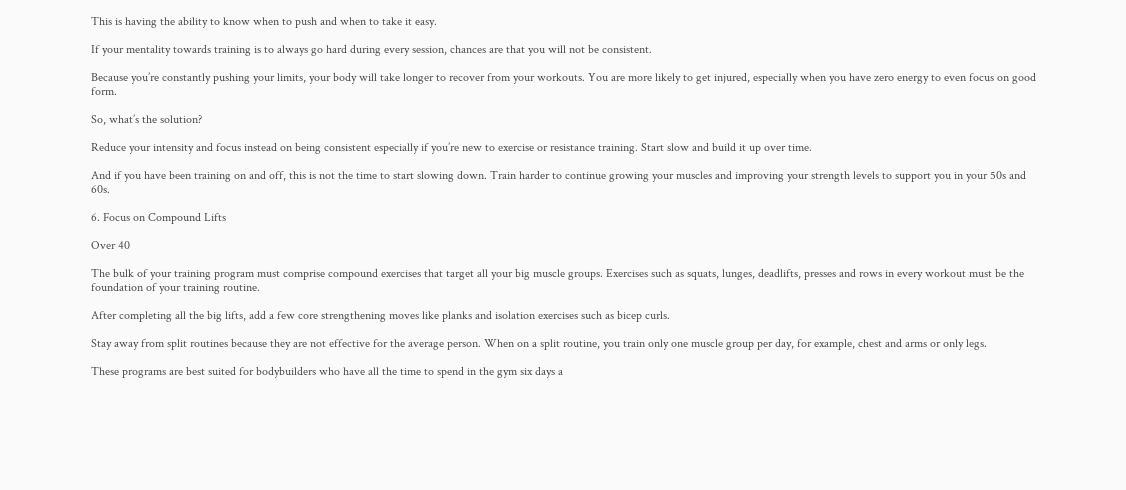This is having the ability to know when to push and when to take it easy.

If your mentality towards training is to always go hard during every session, chances are that you will not be consistent.

Because you’re constantly pushing your limits, your body will take longer to recover from your workouts. You are more likely to get injured, especially when you have zero energy to even focus on good form.

So, what’s the solution?

Reduce your intensity and focus instead on being consistent especially if you’re new to exercise or resistance training. Start slow and build it up over time.

And if you have been training on and off, this is not the time to start slowing down. Train harder to continue growing your muscles and improving your strength levels to support you in your 50s and 60s.

6. Focus on Compound Lifts

Over 40

The bulk of your training program must comprise compound exercises that target all your big muscle groups. Exercises such as squats, lunges, deadlifts, presses and rows in every workout must be the foundation of your training routine.

After completing all the big lifts, add a few core strengthening moves like planks and isolation exercises such as bicep curls.

Stay away from split routines because they are not effective for the average person. When on a split routine, you train only one muscle group per day, for example, chest and arms or only legs.

These programs are best suited for bodybuilders who have all the time to spend in the gym six days a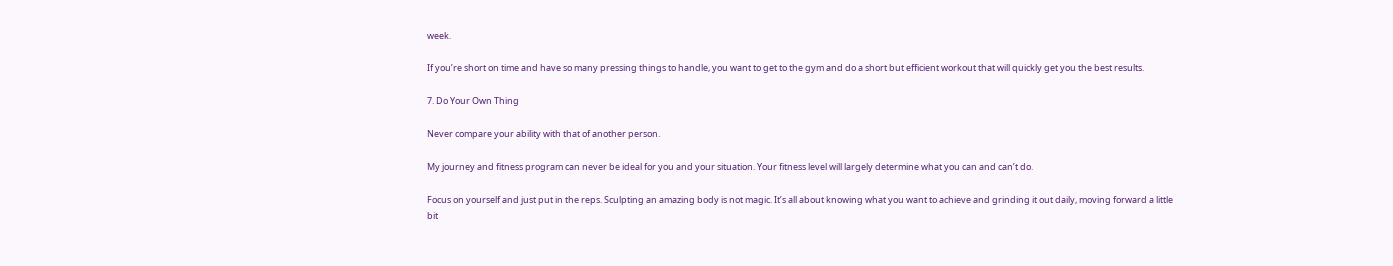week.

If you’re short on time and have so many pressing things to handle, you want to get to the gym and do a short but efficient workout that will quickly get you the best results.

7. Do Your Own Thing

Never compare your ability with that of another person.

My journey and fitness program can never be ideal for you and your situation. Your fitness level will largely determine what you can and can’t do.

Focus on yourself and just put in the reps. Sculpting an amazing body is not magic. It’s all about knowing what you want to achieve and grinding it out daily, moving forward a little bit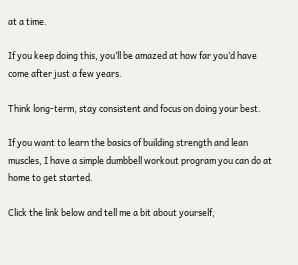at a time.

If you keep doing this, you’ll be amazed at how far you’d have come after just a few years.

Think long-term, stay consistent and focus on doing your best.

If you want to learn the basics of building strength and lean muscles, I have a simple dumbbell workout program you can do at home to get started.

Click the link below and tell me a bit about yourself,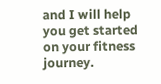and I will help you get started on your fitness journey.